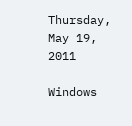Thursday, May 19, 2011

Windows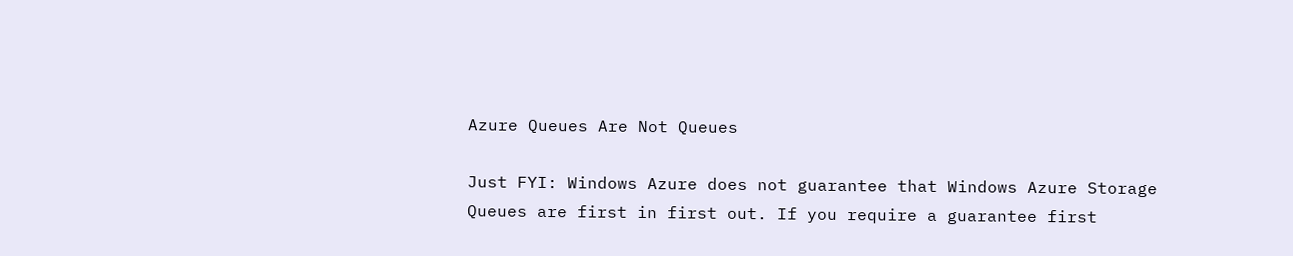Azure Queues Are Not Queues

Just FYI: Windows Azure does not guarantee that Windows Azure Storage Queues are first in first out. If you require a guarantee first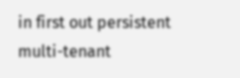in first out persistent multi-tenant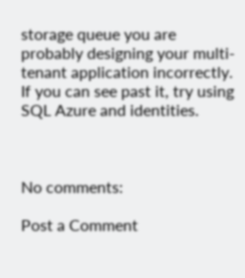storage queue you are probably designing your multi-tenant application incorrectly. If you can see past it, try using SQL Azure and identities.



No comments:

Post a Comment